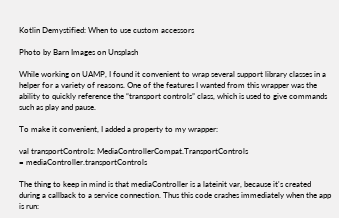Kotlin Demystified: When to use custom accessors

Photo by Barn Images on Unsplash

While working on UAMP, I found it convenient to wrap several support library classes in a helper for a variety of reasons. One of the features I wanted from this wrapper was the ability to quickly reference the “transport controls” class, which is used to give commands such as play and pause.

To make it convenient, I added a property to my wrapper:

val transportControls: MediaControllerCompat.TransportControls
= mediaController.transportControls

The thing to keep in mind is that mediaController is a lateinit var, because it's created during a callback to a service connection. Thus this code crashes immediately when the app is run: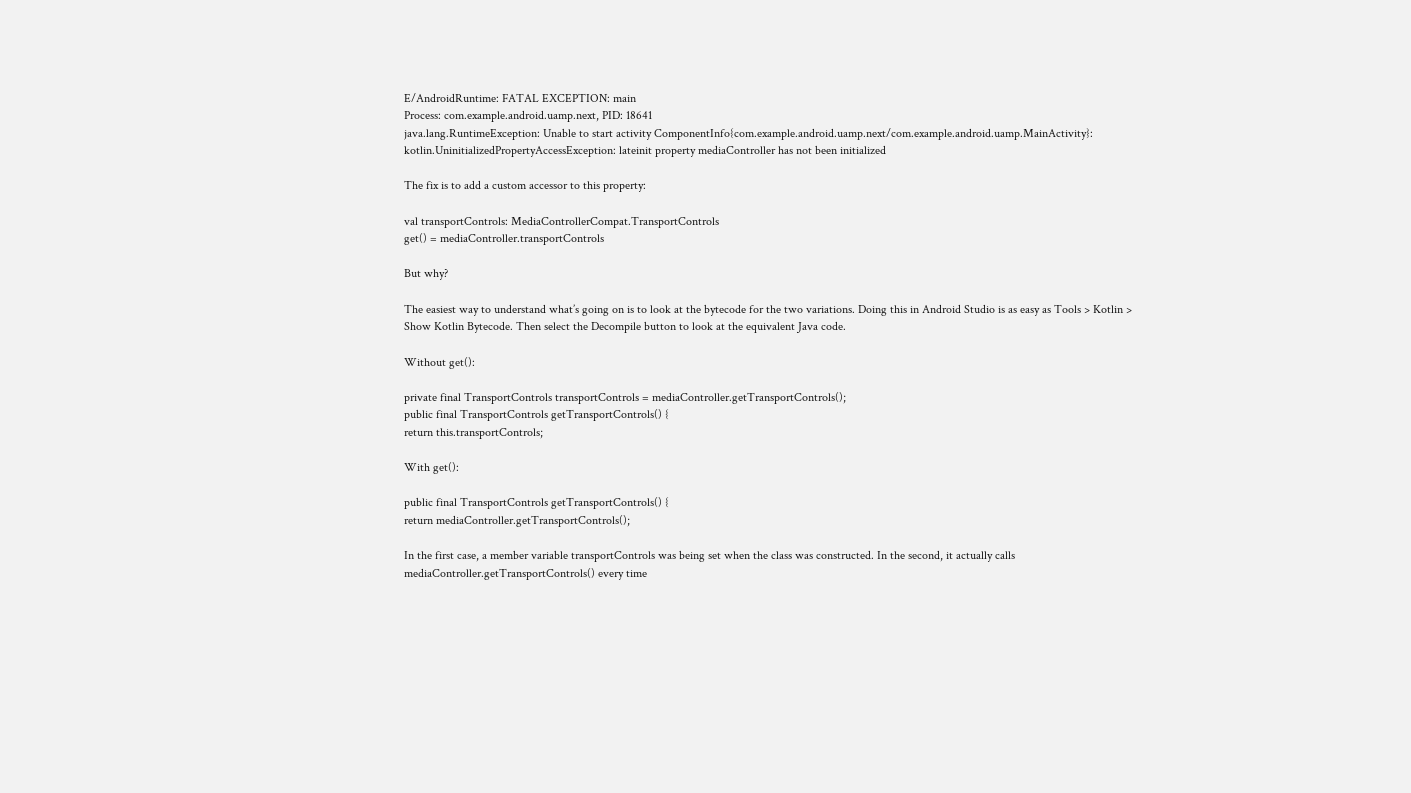E/AndroidRuntime: FATAL EXCEPTION: main
Process: com.example.android.uamp.next, PID: 18641
java.lang.RuntimeException: Unable to start activity ComponentInfo{com.example.android.uamp.next/com.example.android.uamp.MainActivity}:
kotlin.UninitializedPropertyAccessException: lateinit property mediaController has not been initialized

The fix is to add a custom accessor to this property:

val transportControls: MediaControllerCompat.TransportControls
get() = mediaController.transportControls

But why?

The easiest way to understand what’s going on is to look at the bytecode for the two variations. Doing this in Android Studio is as easy as Tools > Kotlin > Show Kotlin Bytecode. Then select the Decompile button to look at the equivalent Java code.

Without get():

private final TransportControls transportControls = mediaController.getTransportControls();
public final TransportControls getTransportControls() {
return this.transportControls;

With get():

public final TransportControls getTransportControls() {
return mediaController.getTransportControls();

In the first case, a member variable transportControls was being set when the class was constructed. In the second, it actually calls mediaController.getTransportControls() every time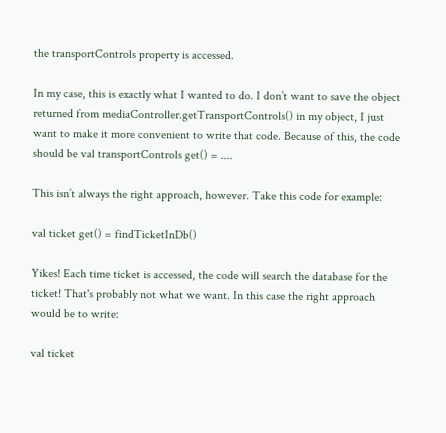the transportControls property is accessed.

In my case, this is exactly what I wanted to do. I don’t want to save the object returned from mediaController.getTransportControls() in my object, I just want to make it more convenient to write that code. Because of this, the code should be val transportControls get() = ....

This isn’t always the right approach, however. Take this code for example:

val ticket get() = findTicketInDb()

Yikes! Each time ticket is accessed, the code will search the database for the ticket! That's probably not what we want. In this case the right approach would be to write:

val ticket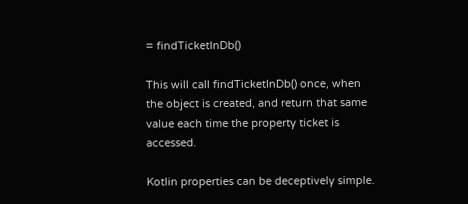= findTicketInDb()

This will call findTicketInDb() once, when the object is created, and return that same value each time the property ticket is accessed.

Kotlin properties can be deceptively simple.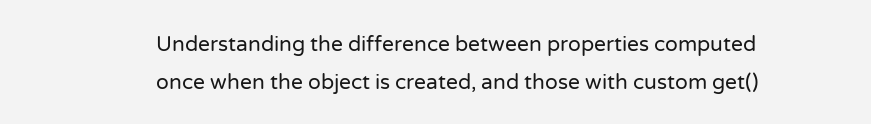Understanding the difference between properties computed once when the object is created, and those with custom get()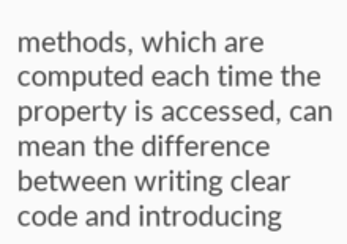methods, which are computed each time the property is accessed, can mean the difference between writing clear code and introducing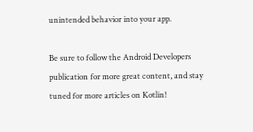unintended behavior into your app.

Be sure to follow the Android Developers publication for more great content, and stay tuned for more articles on Kotlin!